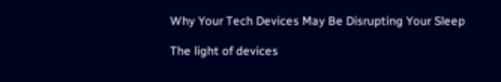Why Your Tech Devices May Be Disrupting Your Sleep

The light of devices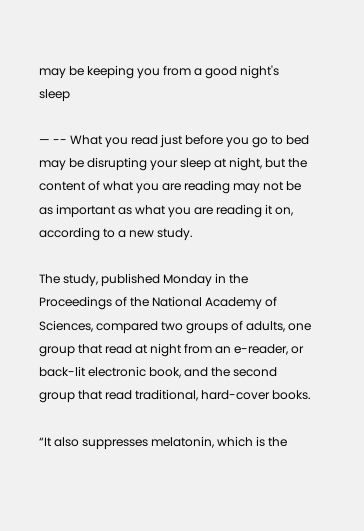may be keeping you from a good night's sleep

— -- What you read just before you go to bed may be disrupting your sleep at night, but the content of what you are reading may not be as important as what you are reading it on, according to a new study.

The study, published Monday in the Proceedings of the National Academy of Sciences, compared two groups of adults, one group that read at night from an e-reader, or back-lit electronic book, and the second group that read traditional, hard-cover books.

“It also suppresses melatonin, which is the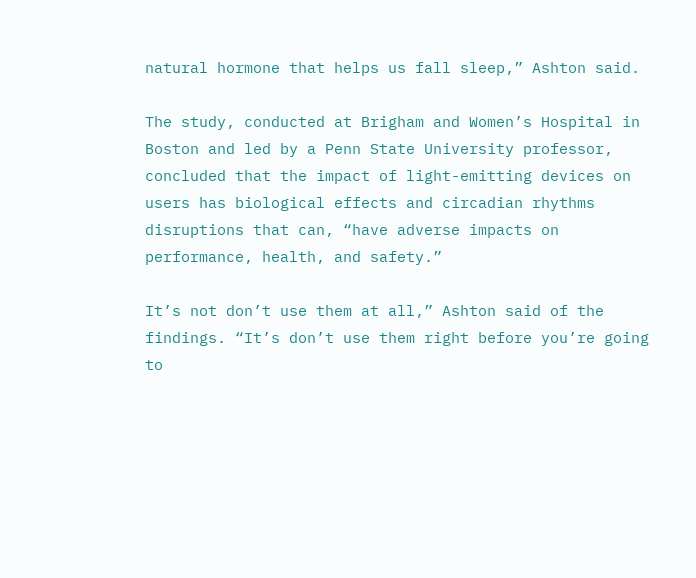natural hormone that helps us fall sleep,” Ashton said.

The study, conducted at Brigham and Women’s Hospital in Boston and led by a Penn State University professor, concluded that the impact of light-emitting devices on users has biological effects and circadian rhythms disruptions that can, “have adverse impacts on performance, health, and safety.”

It’s not don’t use them at all,” Ashton said of the findings. “It’s don’t use them right before you’re going to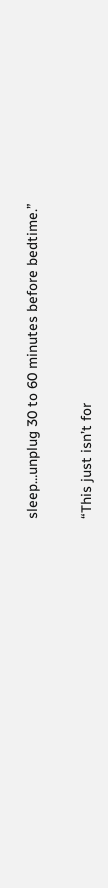sleep…unplug 30 to 60 minutes before bedtime.”

“This just isn’t for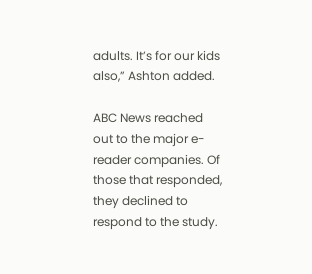adults. It’s for our kids also,” Ashton added.

ABC News reached out to the major e-reader companies. Of those that responded, they declined to respond to the study.